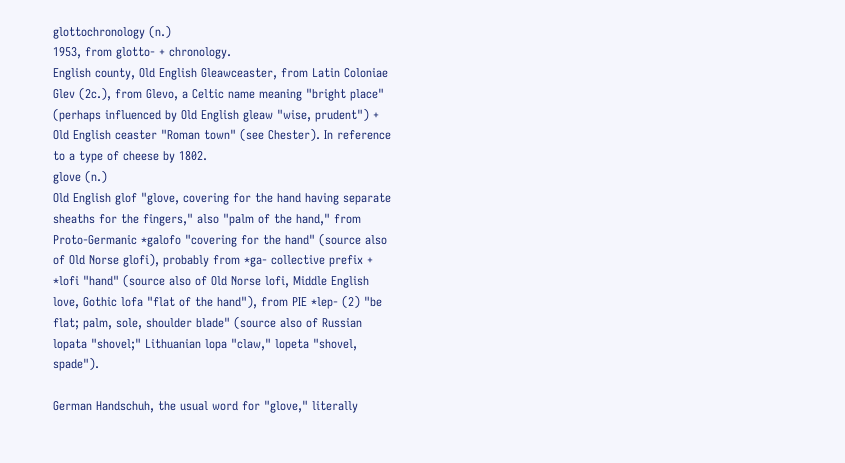glottochronology (n.)
1953, from glotto- + chronology.
English county, Old English Gleawceaster, from Latin Coloniae Glev (2c.), from Glevo, a Celtic name meaning "bright place" (perhaps influenced by Old English gleaw "wise, prudent") + Old English ceaster "Roman town" (see Chester). In reference to a type of cheese by 1802.
glove (n.)
Old English glof "glove, covering for the hand having separate sheaths for the fingers," also "palm of the hand," from Proto-Germanic *galofo "covering for the hand" (source also of Old Norse glofi), probably from *ga- collective prefix + *lofi "hand" (source also of Old Norse lofi, Middle English love, Gothic lofa "flat of the hand"), from PIE *lep- (2) "be flat; palm, sole, shoulder blade" (source also of Russian lopata "shovel;" Lithuanian lopa "claw," lopeta "shovel, spade").

German Handschuh, the usual word for "glove," literally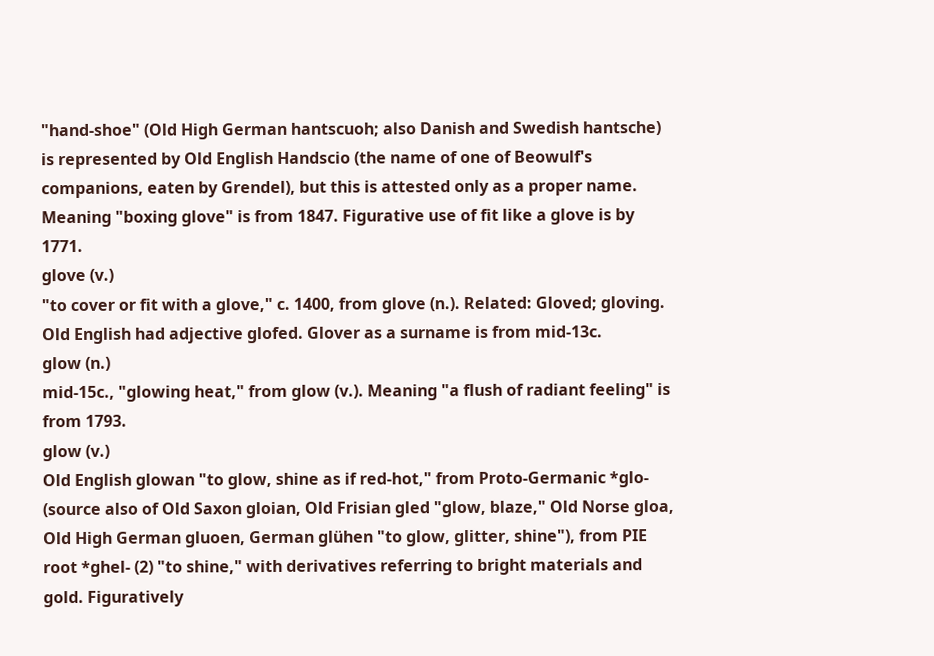"hand-shoe" (Old High German hantscuoh; also Danish and Swedish hantsche) is represented by Old English Handscio (the name of one of Beowulf's companions, eaten by Grendel), but this is attested only as a proper name. Meaning "boxing glove" is from 1847. Figurative use of fit like a glove is by 1771.
glove (v.)
"to cover or fit with a glove," c. 1400, from glove (n.). Related: Gloved; gloving. Old English had adjective glofed. Glover as a surname is from mid-13c.
glow (n.)
mid-15c., "glowing heat," from glow (v.). Meaning "a flush of radiant feeling" is from 1793.
glow (v.)
Old English glowan "to glow, shine as if red-hot," from Proto-Germanic *glo- (source also of Old Saxon gloian, Old Frisian gled "glow, blaze," Old Norse gloa, Old High German gluoen, German glühen "to glow, glitter, shine"), from PIE root *ghel- (2) "to shine," with derivatives referring to bright materials and gold. Figuratively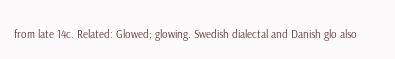from late 14c. Related: Glowed; glowing. Swedish dialectal and Danish glo also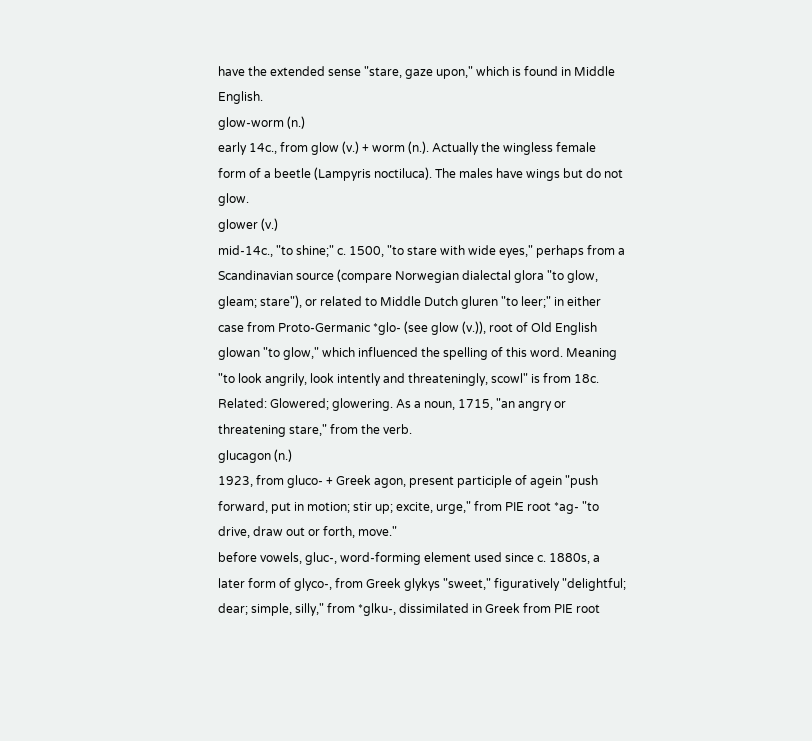have the extended sense "stare, gaze upon," which is found in Middle English.
glow-worm (n.)
early 14c., from glow (v.) + worm (n.). Actually the wingless female form of a beetle (Lampyris noctiluca). The males have wings but do not glow.
glower (v.)
mid-14c., "to shine;" c. 1500, "to stare with wide eyes," perhaps from a Scandinavian source (compare Norwegian dialectal glora "to glow, gleam; stare"), or related to Middle Dutch gluren "to leer;" in either case from Proto-Germanic *glo- (see glow (v.)), root of Old English glowan "to glow," which influenced the spelling of this word. Meaning "to look angrily, look intently and threateningly, scowl" is from 18c. Related: Glowered; glowering. As a noun, 1715, "an angry or threatening stare," from the verb.
glucagon (n.)
1923, from gluco- + Greek agon, present participle of agein "push forward, put in motion; stir up; excite, urge," from PIE root *ag- "to drive, draw out or forth, move."
before vowels, gluc-, word-forming element used since c. 1880s, a later form of glyco-, from Greek glykys "sweet," figuratively "delightful; dear; simple, silly," from *glku-, dissimilated in Greek from PIE root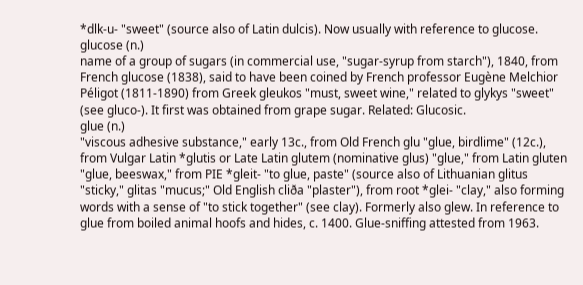*dlk-u- "sweet" (source also of Latin dulcis). Now usually with reference to glucose.
glucose (n.)
name of a group of sugars (in commercial use, "sugar-syrup from starch"), 1840, from French glucose (1838), said to have been coined by French professor Eugène Melchior Péligot (1811-1890) from Greek gleukos "must, sweet wine," related to glykys "sweet" (see gluco-). It first was obtained from grape sugar. Related: Glucosic.
glue (n.)
"viscous adhesive substance," early 13c., from Old French glu "glue, birdlime" (12c.), from Vulgar Latin *glutis or Late Latin glutem (nominative glus) "glue," from Latin gluten "glue, beeswax," from PIE *gleit- "to glue, paste" (source also of Lithuanian glitus "sticky," glitas "mucus;" Old English cliða "plaster"), from root *glei- "clay," also forming words with a sense of "to stick together" (see clay). Formerly also glew. In reference to glue from boiled animal hoofs and hides, c. 1400. Glue-sniffing attested from 1963.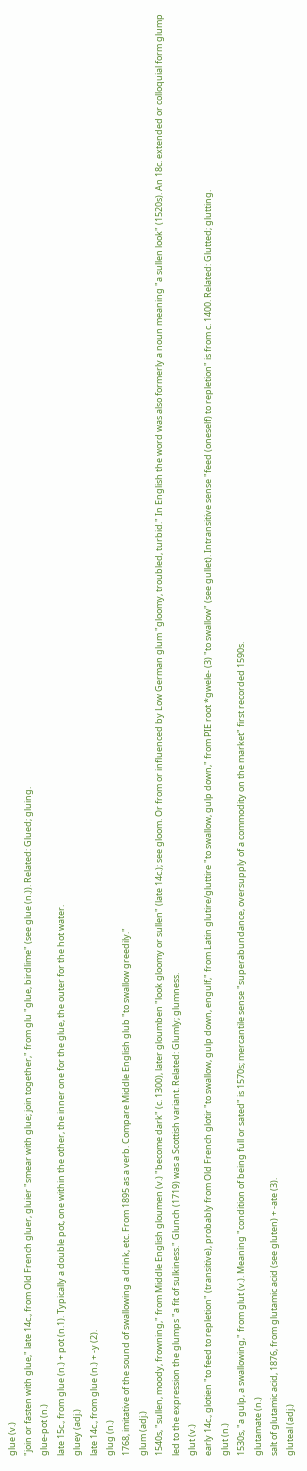glue (v.)
"join or fasten with glue," late 14c., from Old French gluer, gluier "smear with glue; join together," from glu "glue, birdlime" (see glue (n.)). Related: Glued; gluing.
glue-pot (n.)
late 15c., from glue (n.) + pot (n.1). Typically a double pot, one within the other, the inner one for the glue, the outer for the hot water.
gluey (adj.)
late 14c., from glue (n.) + -y (2).
glug (n.)
1768, imitative of the sound of swallowing a drink, etc. From 1895 as a verb. Compare Middle English glub "to swallow greedily."
glum (adj.)
1540s, "sullen, moody, frowning," from Middle English gloumen (v.) "become dark" (c. 1300), later gloumben "look gloomy or sullen" (late 14c.); see gloom. Or from or influenced by Low German glum "gloomy, troubled, turbid." In English the word was also formerly a noun meaning "a sullen look" (1520s). An 18c. extended or colloquial form glump led to the expression the glumps "a fit of sulkiness." Glunch (1719) was a Scottish variant. Related: Glumly; glumness.
glut (v.)
early 14c., glotien "to feed to repletion" (transitive), probably from Old French glotir "to swallow, gulp down, engulf," from Latin glutire/gluttire "to swallow, gulp down," from PIE root *gwele- (3) "to swallow" (see gullet). Intransitive sense "feed (oneself) to repletion" is from c. 1400. Related: Glutted; glutting.
glut (n.)
1530s, "a gulp, a swallowing," from glut (v.). Meaning "condition of being full or sated" is 1570s; mercantile sense "superabundance, oversupply of a commodity on the market" first recorded 1590s.
glutamate (n.)
salt of glutamic acid, 1876, from glutamic acid (see gluten) + -ate (3).
gluteal (adj.)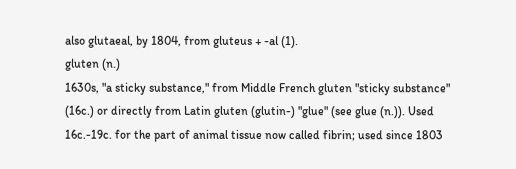also glutaeal, by 1804, from gluteus + -al (1).
gluten (n.)
1630s, "a sticky substance," from Middle French gluten "sticky substance" (16c.) or directly from Latin gluten (glutin-) "glue" (see glue (n.)). Used 16c.-19c. for the part of animal tissue now called fibrin; used since 1803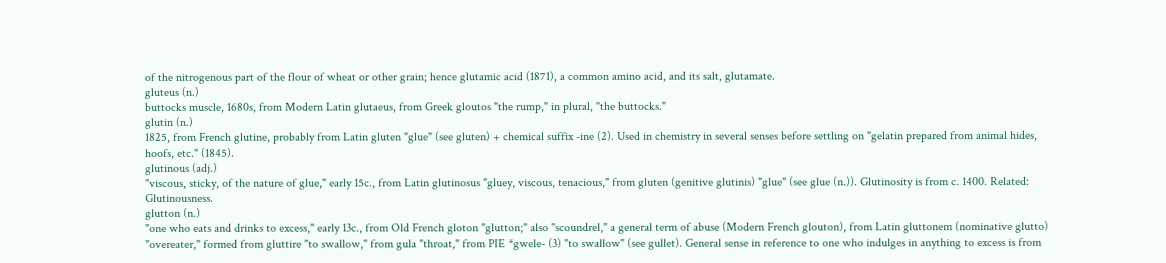of the nitrogenous part of the flour of wheat or other grain; hence glutamic acid (1871), a common amino acid, and its salt, glutamate.
gluteus (n.)
buttocks muscle, 1680s, from Modern Latin glutaeus, from Greek gloutos "the rump," in plural, "the buttocks."
glutin (n.)
1825, from French glutine, probably from Latin gluten "glue" (see gluten) + chemical suffix -ine (2). Used in chemistry in several senses before settling on "gelatin prepared from animal hides, hoofs, etc." (1845).
glutinous (adj.)
"viscous, sticky, of the nature of glue," early 15c., from Latin glutinosus "gluey, viscous, tenacious," from gluten (genitive glutinis) "glue" (see glue (n.)). Glutinosity is from c. 1400. Related: Glutinousness.
glutton (n.)
"one who eats and drinks to excess," early 13c., from Old French gloton "glutton;" also "scoundrel," a general term of abuse (Modern French glouton), from Latin gluttonem (nominative glutto) "overeater," formed from gluttire "to swallow," from gula "throat," from PIE *gwele- (3) "to swallow" (see gullet). General sense in reference to one who indulges in anything to excess is from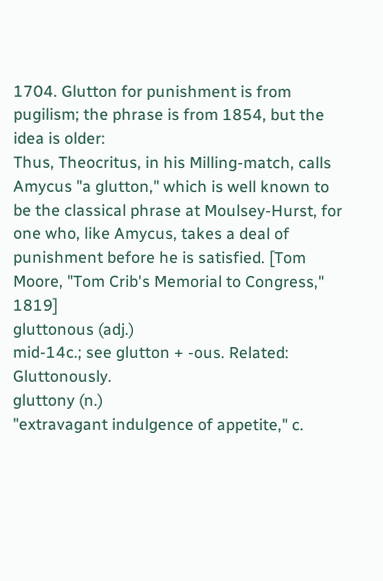1704. Glutton for punishment is from pugilism; the phrase is from 1854, but the idea is older:
Thus, Theocritus, in his Milling-match, calls Amycus "a glutton," which is well known to be the classical phrase at Moulsey-Hurst, for one who, like Amycus, takes a deal of punishment before he is satisfied. [Tom Moore, "Tom Crib's Memorial to Congress," 1819]
gluttonous (adj.)
mid-14c.; see glutton + -ous. Related: Gluttonously.
gluttony (n.)
"extravagant indulgence of appetite," c.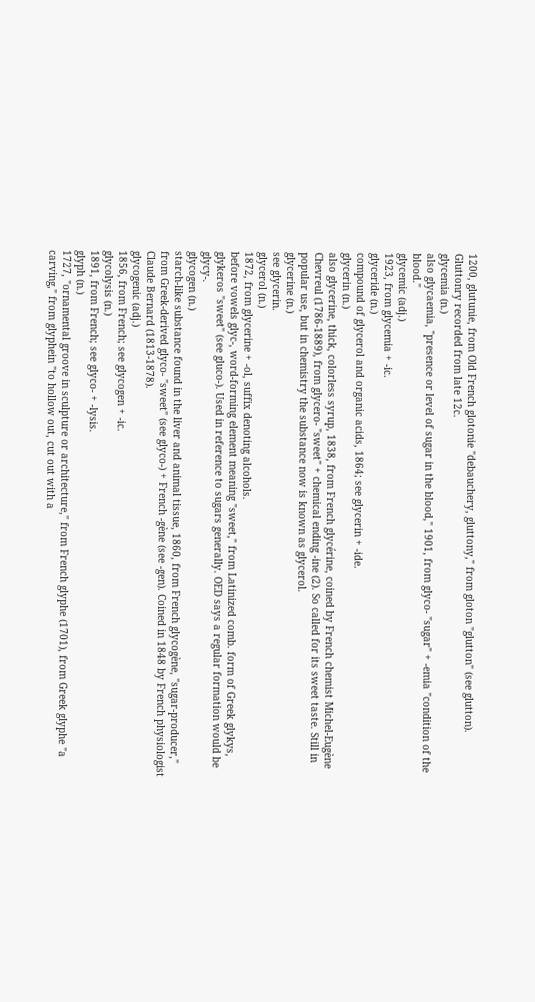1200, glutunie, from Old French glotonie "debauchery, gluttony," from gloton "glutton" (see glutton). Gluttonry recorded from late 12c.
glycemia (n.)
also glycaemia, "presence or level of sugar in the blood," 1901, from glyco- "sugar" + -emia "condition of the blood."
glycemic (adj.)
1923, from glycemia + -ic.
glyceride (n.)
compound of glycerol and organic acids, 1864; see glycerin + -ide.
glycerin (n.)
also glycerine, thick, colorless syrup, 1838, from French glycérine, coined by French chemist Michel-Eugène Chevreul (1786-1889), from glycero- "sweet" + chemical ending -ine (2). So called for its sweet taste. Still in popular use, but in chemistry the substance now is known as glycerol.
glycerine (n.)
see glycerin.
glycerol (n.)
1872, from glycerine + -ol, suffix denoting alcohols.
before vowels glyc-, word-forming element meaning "sweet," from Latinized comb. form of Greek glykys, glykeros "sweet" (see gluco-). Used in reference to sugars generally. OED says a regular formation would be glycy-.
glycogen (n.)
starch-like substance found in the liver and animal tissue, 1860, from French glycogène, "sugar-producer," from Greek-derived glyco- "sweet" (see glyco-) + French -gène (see -gen). Coined in 1848 by French physiologist Claude Bernard (1813-1878).
glycogenic (adj.)
1856, from French; see glycogen + -ic.
glycolysis (n.)
1891, from French; see glyco- + -lysis.
glyph (n.)
1727, "ornamental groove in sculpture or architecture," from French glyphe (1701), from Greek glyphe "a carving," from glyphein "to hollow out, cut out with a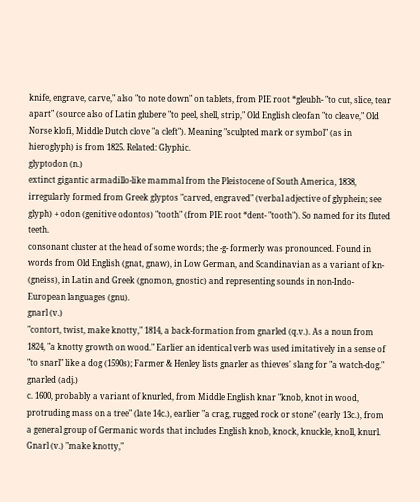knife, engrave, carve," also "to note down" on tablets, from PIE root *gleubh- "to cut, slice, tear apart" (source also of Latin glubere "to peel, shell, strip," Old English cleofan "to cleave," Old Norse klofi, Middle Dutch clove "a cleft"). Meaning "sculpted mark or symbol" (as in hieroglyph) is from 1825. Related: Glyphic.
glyptodon (n.)
extinct gigantic armadillo-like mammal from the Pleistocene of South America, 1838, irregularly formed from Greek glyptos "carved, engraved" (verbal adjective of glyphein; see glyph) + odon (genitive odontos) "tooth" (from PIE root *dent- "tooth"). So named for its fluted teeth.
consonant cluster at the head of some words; the -g- formerly was pronounced. Found in words from Old English (gnat, gnaw), in Low German, and Scandinavian as a variant of kn- (gneiss), in Latin and Greek (gnomon, gnostic) and representing sounds in non-Indo-European languages (gnu).
gnarl (v.)
"contort, twist, make knotty," 1814, a back-formation from gnarled (q.v.). As a noun from 1824, "a knotty growth on wood." Earlier an identical verb was used imitatively in a sense of "to snarl" like a dog (1590s); Farmer & Henley lists gnarler as thieves' slang for "a watch-dog."
gnarled (adj.)
c. 1600, probably a variant of knurled, from Middle English knar "knob, knot in wood, protruding mass on a tree" (late 14c.), earlier "a crag, rugged rock or stone" (early 13c.), from a general group of Germanic words that includes English knob, knock, knuckle, knoll, knurl. Gnarl (v.) "make knotty,"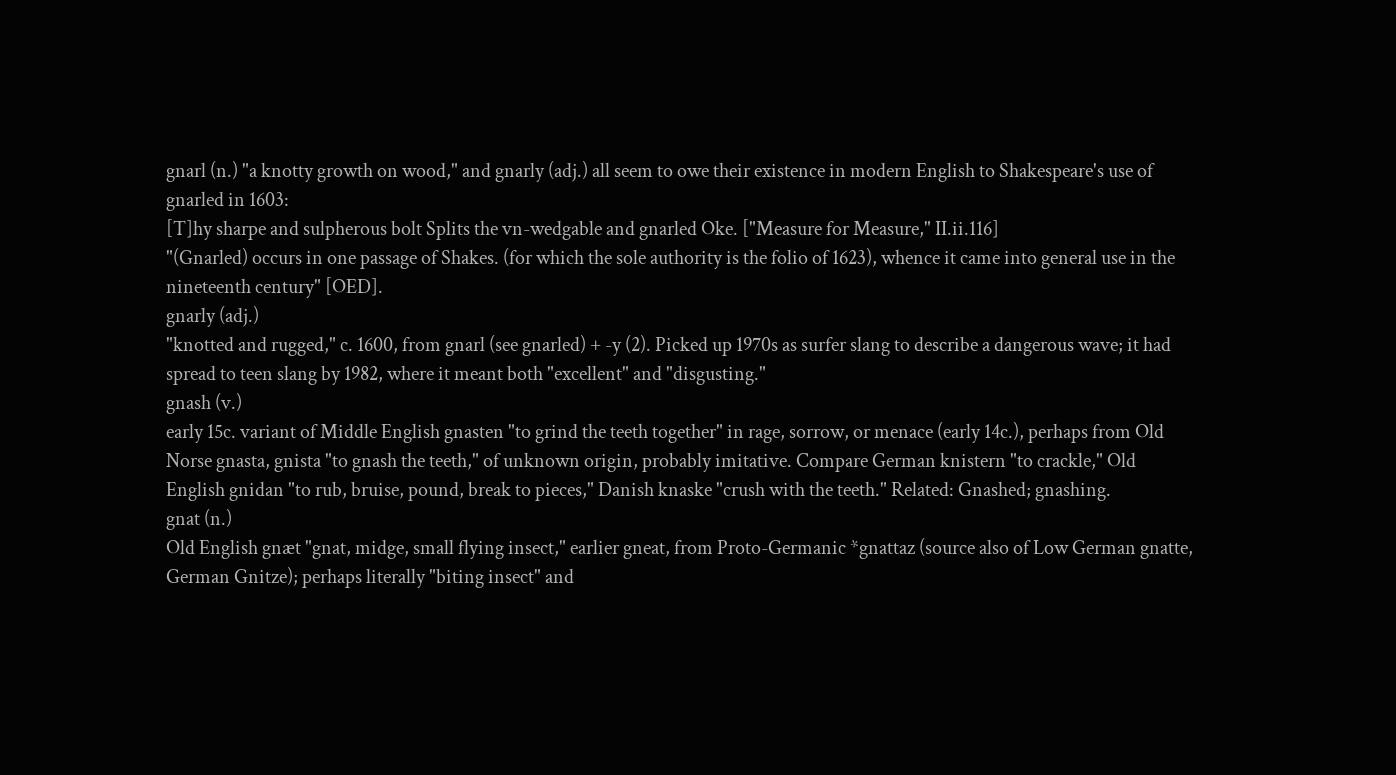gnarl (n.) "a knotty growth on wood," and gnarly (adj.) all seem to owe their existence in modern English to Shakespeare's use of gnarled in 1603:
[T]hy sharpe and sulpherous bolt Splits the vn-wedgable and gnarled Oke. ["Measure for Measure," II.ii.116]
"(Gnarled) occurs in one passage of Shakes. (for which the sole authority is the folio of 1623), whence it came into general use in the nineteenth century" [OED].
gnarly (adj.)
"knotted and rugged," c. 1600, from gnarl (see gnarled) + -y (2). Picked up 1970s as surfer slang to describe a dangerous wave; it had spread to teen slang by 1982, where it meant both "excellent" and "disgusting."
gnash (v.)
early 15c. variant of Middle English gnasten "to grind the teeth together" in rage, sorrow, or menace (early 14c.), perhaps from Old Norse gnasta, gnista "to gnash the teeth," of unknown origin, probably imitative. Compare German knistern "to crackle," Old English gnidan "to rub, bruise, pound, break to pieces," Danish knaske "crush with the teeth." Related: Gnashed; gnashing.
gnat (n.)
Old English gnæt "gnat, midge, small flying insect," earlier gneat, from Proto-Germanic *gnattaz (source also of Low German gnatte, German Gnitze); perhaps literally "biting insect" and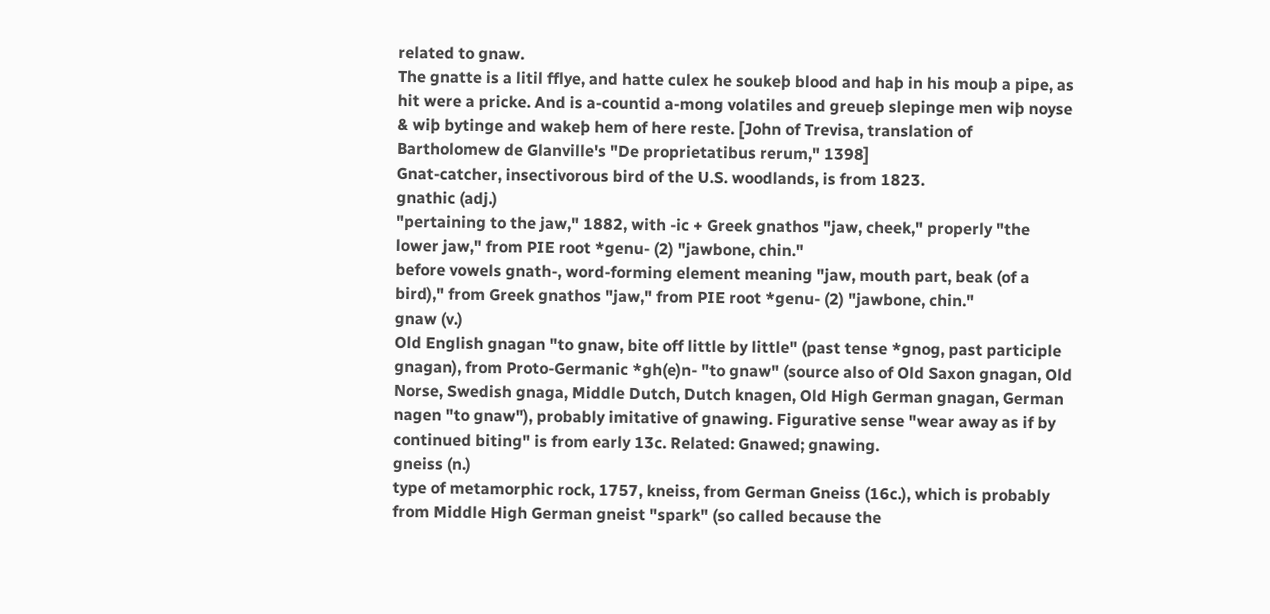related to gnaw.
The gnatte is a litil fflye, and hatte culex he soukeþ blood and haþ in his mouþ a pipe, as hit were a pricke. And is a-countid a-mong volatiles and greueþ slepinge men wiþ noyse & wiþ bytinge and wakeþ hem of here reste. [John of Trevisa, translation of Bartholomew de Glanville's "De proprietatibus rerum," 1398]
Gnat-catcher, insectivorous bird of the U.S. woodlands, is from 1823.
gnathic (adj.)
"pertaining to the jaw," 1882, with -ic + Greek gnathos "jaw, cheek," properly "the lower jaw," from PIE root *genu- (2) "jawbone, chin."
before vowels gnath-, word-forming element meaning "jaw, mouth part, beak (of a bird)," from Greek gnathos "jaw," from PIE root *genu- (2) "jawbone, chin."
gnaw (v.)
Old English gnagan "to gnaw, bite off little by little" (past tense *gnog, past participle gnagan), from Proto-Germanic *gh(e)n- "to gnaw" (source also of Old Saxon gnagan, Old Norse, Swedish gnaga, Middle Dutch, Dutch knagen, Old High German gnagan, German nagen "to gnaw"), probably imitative of gnawing. Figurative sense "wear away as if by continued biting" is from early 13c. Related: Gnawed; gnawing.
gneiss (n.)
type of metamorphic rock, 1757, kneiss, from German Gneiss (16c.), which is probably from Middle High German gneist "spark" (so called because the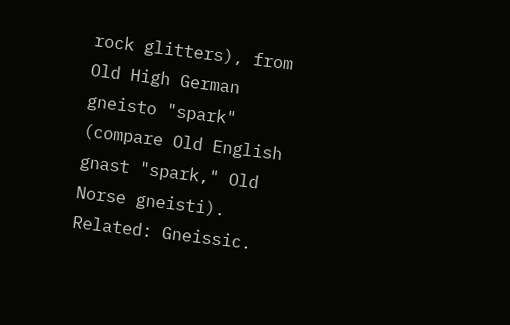rock glitters), from Old High German gneisto "spark" (compare Old English gnast "spark," Old Norse gneisti). Related: Gneissic.